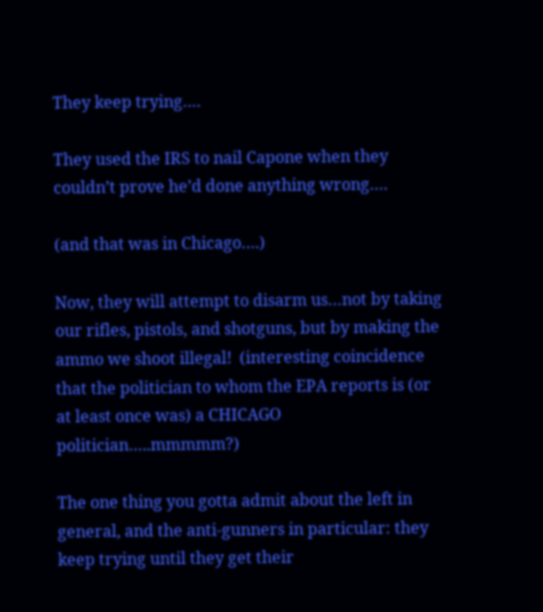They keep trying….

They used the IRS to nail Capone when they couldn’t prove he’d done anything wrong….

(and that was in Chicago….)

Now, they will attempt to disarm us…not by taking our rifles, pistols, and shotguns, but by making the ammo we shoot illegal!  (interesting coincidence that the politician to whom the EPA reports is (or at least once was) a CHICAGO politician…..mmmmm?)

The one thing you gotta admit about the left in general, and the anti-gunners in particular: they keep trying until they get their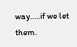way…..if we let them.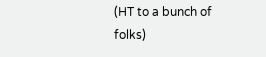(HT to a bunch of folks)